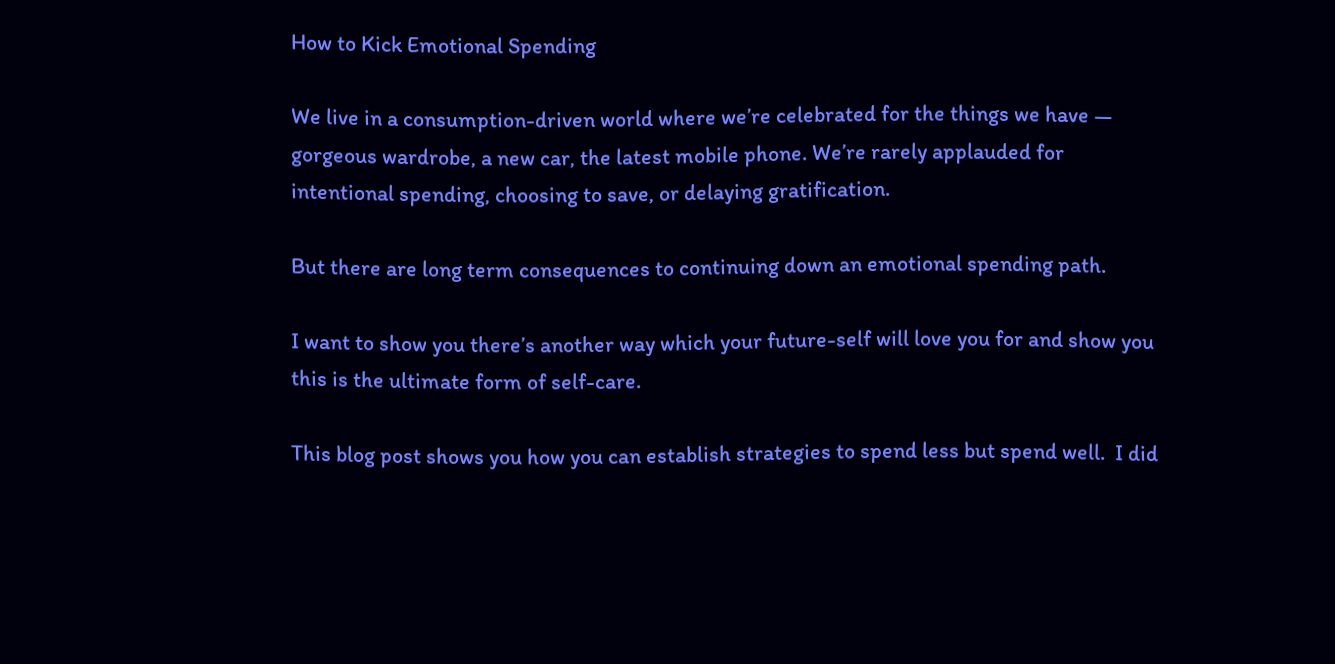How to Kick Emotional Spending

We live in a consumption-driven world where we’re celebrated for the things we have — gorgeous wardrobe, a new car, the latest mobile phone. We’re rarely applauded for intentional spending, choosing to save, or delaying gratification.

But there are long term consequences to continuing down an emotional spending path.

I want to show you there’s another way which your future-self will love you for and show you this is the ultimate form of self-care.

This blog post shows you how you can establish strategies to spend less but spend well.  I did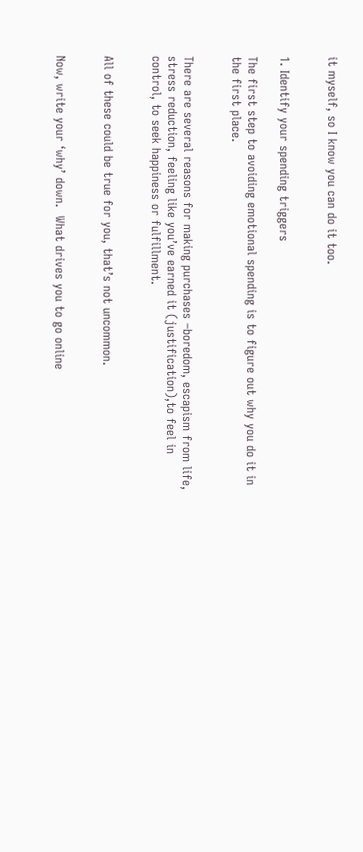it myself, so I know you can do it too.


1. Identify your spending triggers

The first step to avoiding emotional spending is to figure out why you do it in the first place.


There are several reasons for making purchases –boredom, escapism from life, stress reduction, feeling like you’ve earned it (justification),to feel in control, to seek happiness or fulfillment.


All of these could be true for you, that’s not uncommon.


Now, write your ‘why’ down.  What drives you to go online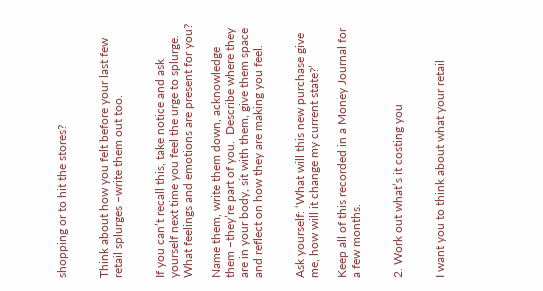shopping or to hit the stores?


Think about how you felt before your last few retail splurges –write them out too.


If you can’t recall this, take notice and ask yourself next time you feel the urge to splurge.  What feelings and emotions are present for you?

Name them, write them down, acknowledge them –they’re part of you.  Describe where they are in your body, sit with them, give them space and reflect on how they are making you feel.


Ask yourself: ‘What will this new purchase give me, how will it change my current state?’

Keep all of this recorded in a Money Journal for a few months.


2. Work out what’s it costing you


I want you to think about what your retail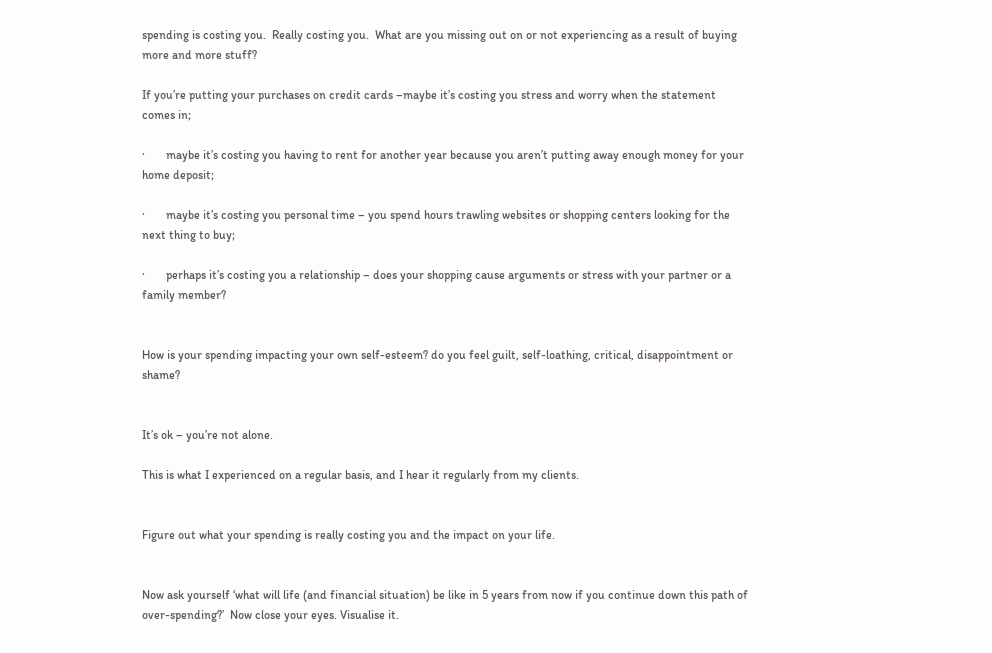spending is costing you.  Really costing you.  What are you missing out on or not experiencing as a result of buying more and more stuff?

If you’re putting your purchases on credit cards –maybe it’s costing you stress and worry when the statement comes in;

·       maybe it’s costing you having to rent for another year because you aren’t putting away enough money for your home deposit;

·       maybe it’s costing you personal time – you spend hours trawling websites or shopping centers looking for the next thing to buy;

·       perhaps it’s costing you a relationship – does your shopping cause arguments or stress with your partner or a family member?


How is your spending impacting your own self-esteem? do you feel guilt, self-loathing, critical, disappointment or shame?


It’s ok – you’re not alone.

This is what I experienced on a regular basis, and I hear it regularly from my clients.


Figure out what your spending is really costing you and the impact on your life.


Now ask yourself ‘what will life (and financial situation) be like in 5 years from now if you continue down this path of over-spending?’  Now close your eyes. Visualise it.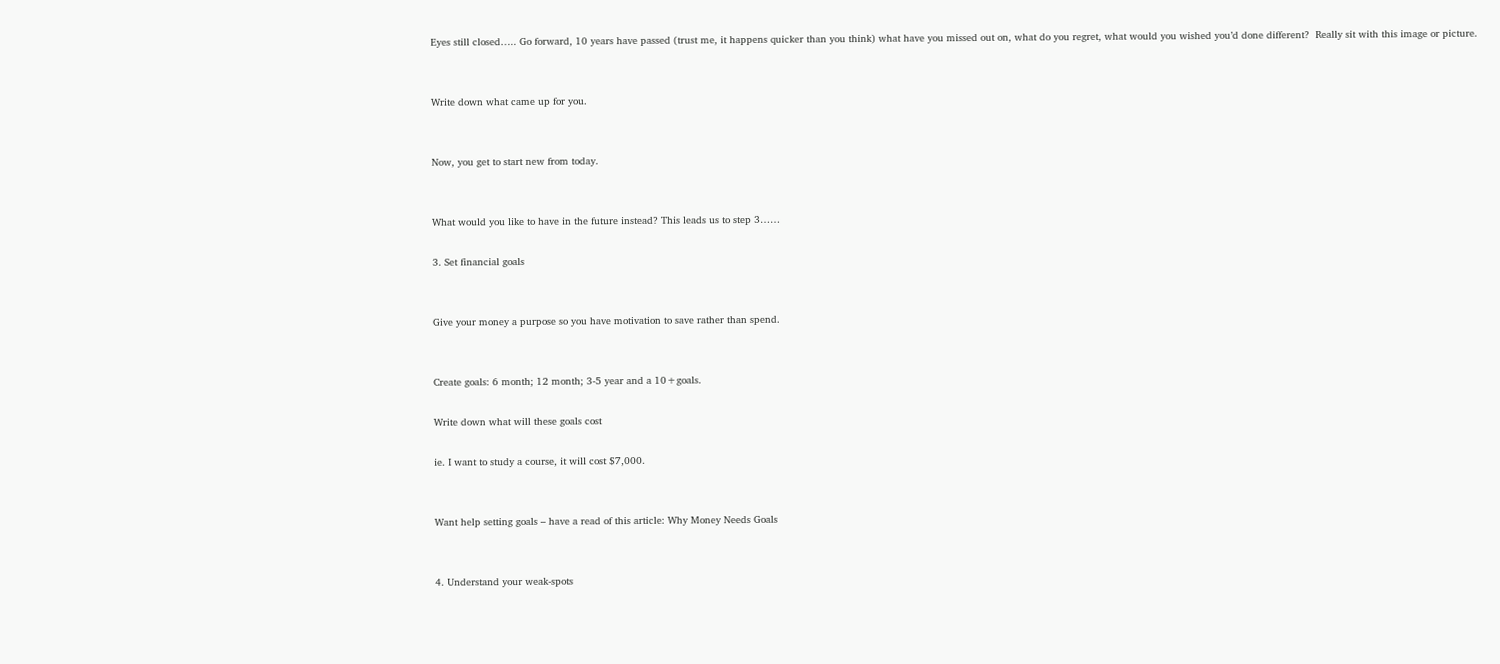Eyes still closed….. Go forward, 10 years have passed (trust me, it happens quicker than you think) what have you missed out on, what do you regret, what would you wished you’d done different?  Really sit with this image or picture.


Write down what came up for you.


Now, you get to start new from today.


What would you like to have in the future instead? This leads us to step 3……

3. Set financial goals


Give your money a purpose so you have motivation to save rather than spend.


Create goals: 6 month; 12 month; 3-5 year and a 10+goals.

Write down what will these goals cost

ie. I want to study a course, it will cost $7,000.


Want help setting goals – have a read of this article: Why Money Needs Goals


4. Understand your weak-spots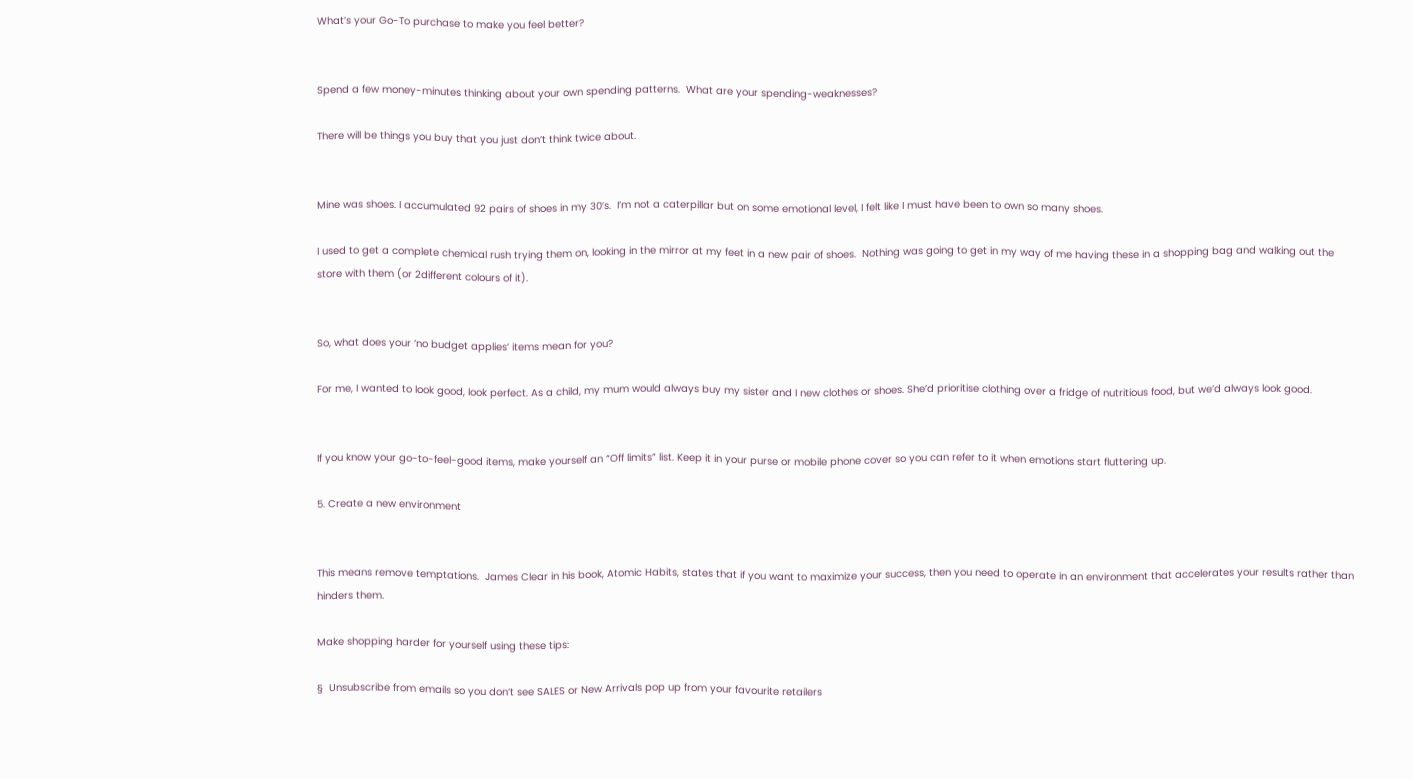What’s your Go-To purchase to make you feel better?


Spend a few money-minutes thinking about your own spending patterns.  What are your spending-weaknesses?

There will be things you buy that you just don’t think twice about.


Mine was shoes. I accumulated 92 pairs of shoes in my 30’s.  I’m not a caterpillar but on some emotional level, I felt like I must have been to own so many shoes.

I used to get a complete chemical rush trying them on, looking in the mirror at my feet in a new pair of shoes.  Nothing was going to get in my way of me having these in a shopping bag and walking out the store with them (or 2different colours of it).


So, what does your ‘no budget applies’ items mean for you?

For me, I wanted to look good, look perfect. As a child, my mum would always buy my sister and I new clothes or shoes. She’d prioritise clothing over a fridge of nutritious food, but we’d always look good.


If you know your go-to-feel-good items, make yourself an “Off limits” list. Keep it in your purse or mobile phone cover so you can refer to it when emotions start fluttering up.

5. Create a new environment


This means remove temptations.  James Clear in his book, Atomic Habits, states that if you want to maximize your success, then you need to operate in an environment that accelerates your results rather than hinders them.

Make shopping harder for yourself using these tips:

§  Unsubscribe from emails so you don’t see SALES or New Arrivals pop up from your favourite retailers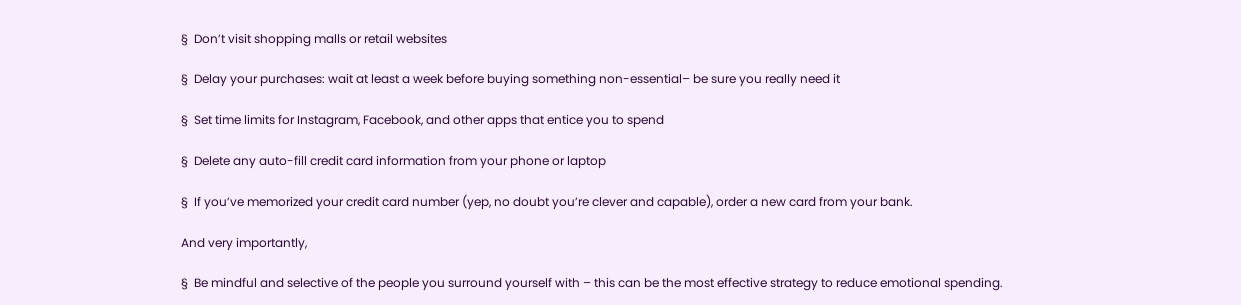§  Don’t visit shopping malls or retail websites

§  Delay your purchases: wait at least a week before buying something non-essential– be sure you really need it

§  Set time limits for Instagram, Facebook, and other apps that entice you to spend

§  Delete any auto-fill credit card information from your phone or laptop

§  If you’ve memorized your credit card number (yep, no doubt you’re clever and capable), order a new card from your bank.

And very importantly,

§  Be mindful and selective of the people you surround yourself with – this can be the most effective strategy to reduce emotional spending.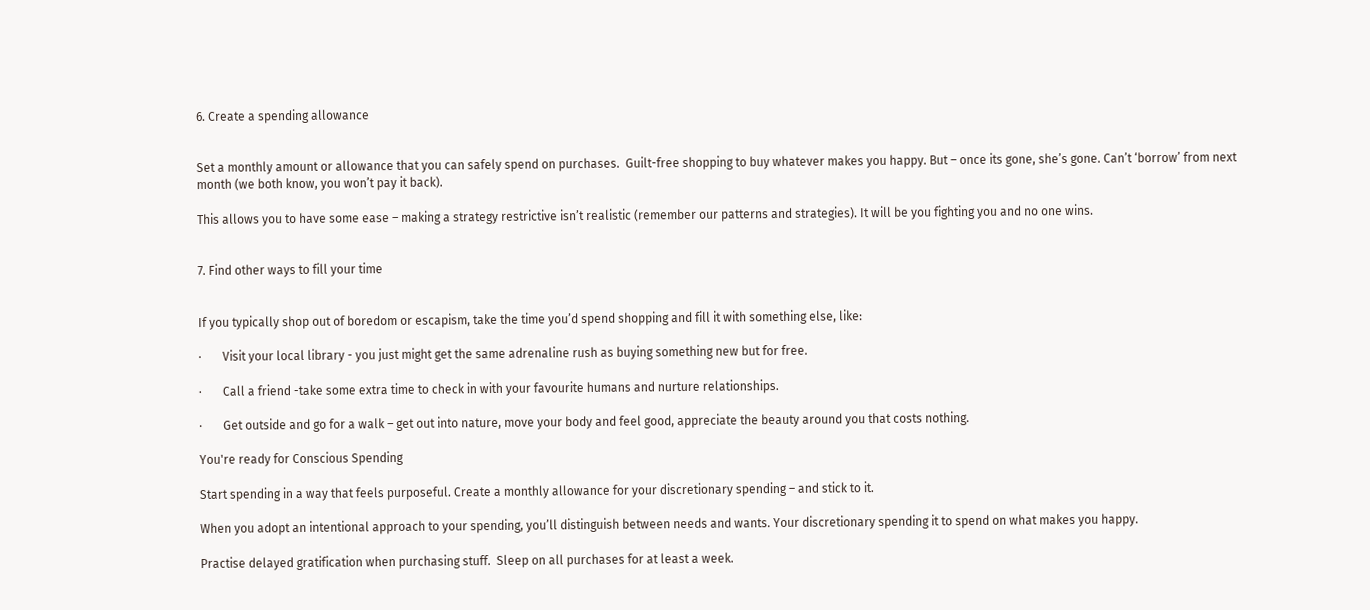6. Create a spending allowance


Set a monthly amount or allowance that you can safely spend on purchases.  Guilt-free shopping to buy whatever makes you happy. But – once its gone, she’s gone. Can’t ‘borrow’ from next month (we both know, you won’t pay it back).

This allows you to have some ease – making a strategy restrictive isn’t realistic (remember our patterns and strategies). It will be you fighting you and no one wins.


7. Find other ways to fill your time


If you typically shop out of boredom or escapism, take the time you’d spend shopping and fill it with something else, like:

·       Visit your local library - you just might get the same adrenaline rush as buying something new but for free.

·       Call a friend -take some extra time to check in with your favourite humans and nurture relationships.

·       Get outside and go for a walk – get out into nature, move your body and feel good, appreciate the beauty around you that costs nothing.

You're ready for Conscious Spending

Start spending in a way that feels purposeful. Create a monthly allowance for your discretionary spending – and stick to it.

When you adopt an intentional approach to your spending, you’ll distinguish between needs and wants. Your discretionary spending it to spend on what makes you happy.

Practise delayed gratification when purchasing stuff.  Sleep on all purchases for at least a week.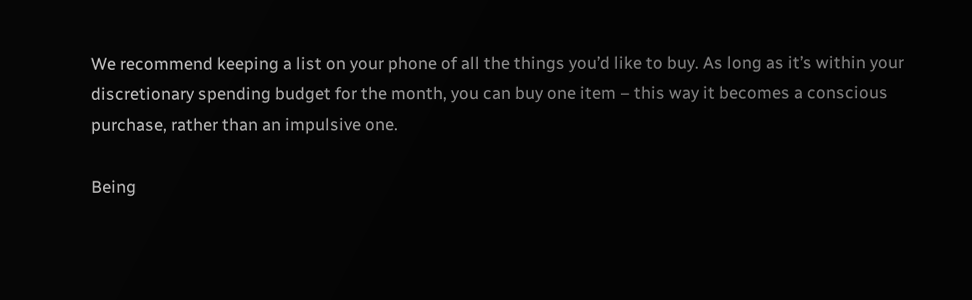We recommend keeping a list on your phone of all the things you’d like to buy. As long as it’s within your discretionary spending budget for the month, you can buy one item – this way it becomes a conscious purchase, rather than an impulsive one.

Being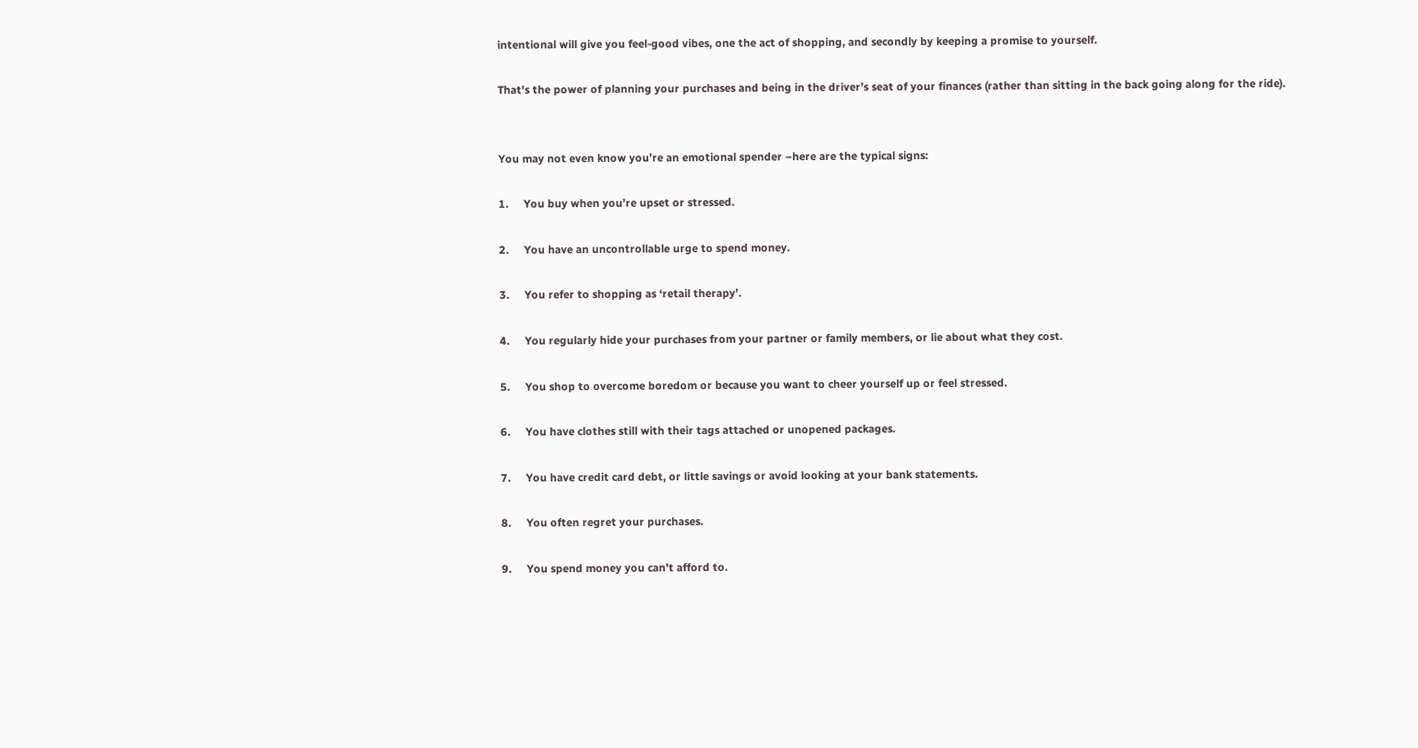intentional will give you feel-good vibes, one the act of shopping, and secondly by keeping a promise to yourself.

That's the power of planning your purchases and being in the driver’s seat of your finances (rather than sitting in the back going along for the ride).


You may not even know you’re an emotional spender –here are the typical signs:

1.     You buy when you’re upset or stressed.

2.     You have an uncontrollable urge to spend money.

3.     You refer to shopping as ‘retail therapy’.

4.     You regularly hide your purchases from your partner or family members, or lie about what they cost.

5.     You shop to overcome boredom or because you want to cheer yourself up or feel stressed.

6.     You have clothes still with their tags attached or unopened packages.

7.     You have credit card debt, or little savings or avoid looking at your bank statements.

8.     You often regret your purchases.

9.     You spend money you can’t afford to.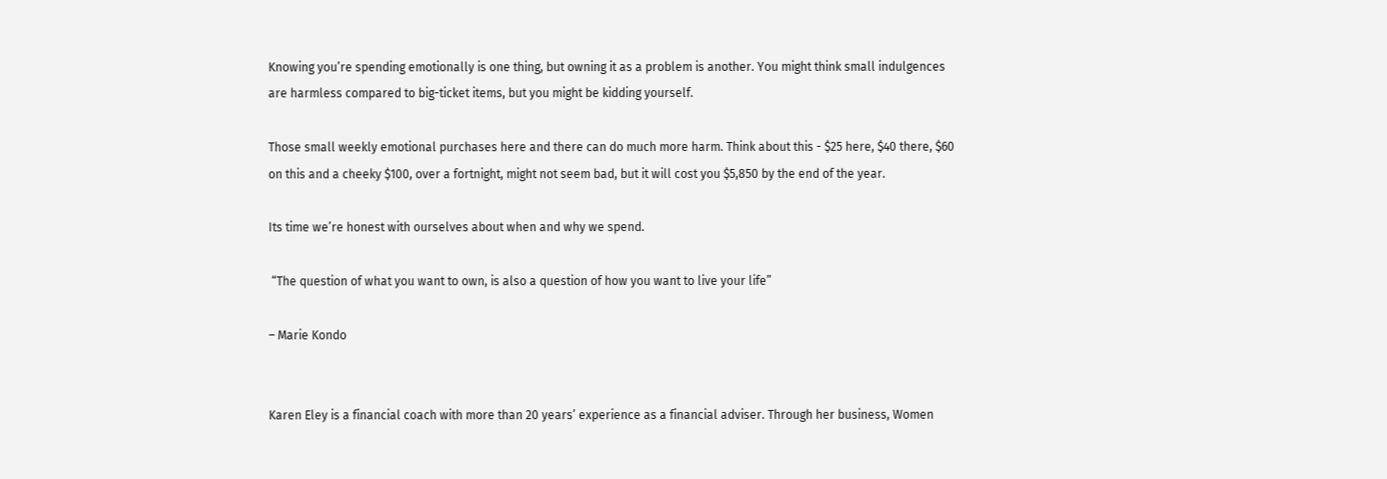Knowing you’re spending emotionally is one thing, but owning it as a problem is another. You might think small indulgences are harmless compared to big-ticket items, but you might be kidding yourself.

Those small weekly emotional purchases here and there can do much more harm. Think about this - $25 here, $40 there, $60 on this and a cheeky $100, over a fortnight, might not seem bad, but it will cost you $5,850 by the end of the year.

Its time we’re honest with ourselves about when and why we spend.

 “The question of what you want to own, is also a question of how you want to live your life”

– Marie Kondo


Karen Eley is a financial coach with more than 20 years’ experience as a financial adviser. Through her business, Women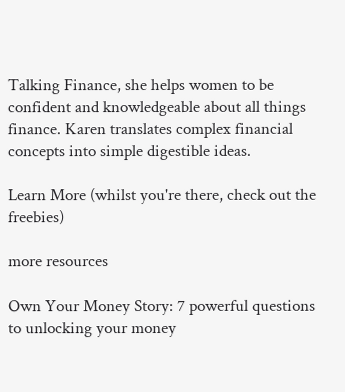Talking Finance, she helps women to be confident and knowledgeable about all things finance. Karen translates complex financial concepts into simple digestible ideas.

Learn More (whilst you're there, check out the freebies)

more resources

Own Your Money Story: 7 powerful questions to unlocking your money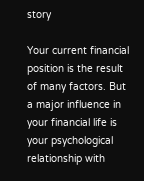story

Your current financial position is the result of many factors. But a major influence in your financial life is your psychological relationship with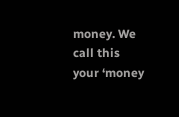money. We call this your ‘money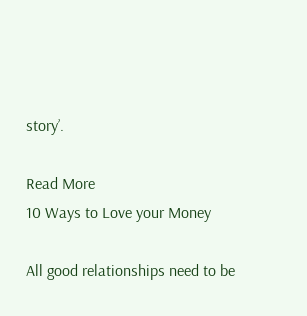story’.

Read More
10 Ways to Love your Money

All good relationships need to be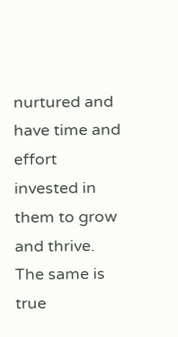nurtured and have time and effort invested in them to grow and thrive. The same is true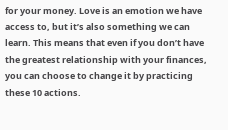for your money. Love is an emotion we have access to, but it’s also something we can learn. This means that even if you don’t have the greatest relationship with your finances, you can choose to change it by practicing these 10 actions.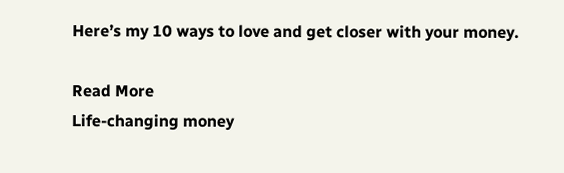Here’s my 10 ways to love and get closer with your money.

Read More
Life-changing money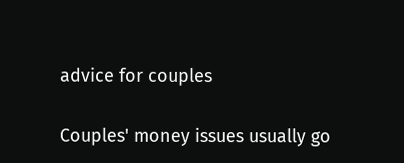advice for couples

Couples' money issues usually go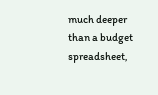much deeper than a budget spreadsheet,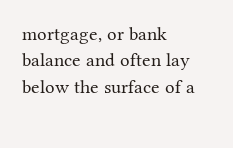mortgage, or bank balance and often lay below the surface of a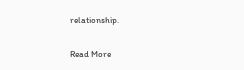relationship.

Read More